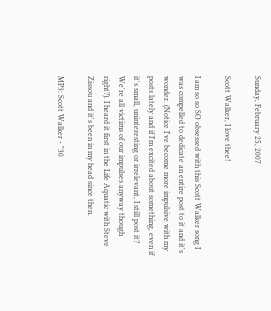Sunday, February 25, 2007

Scott Walker, I love thee!

I am so so SO obsessed with this Scott Walker song I was compelled to dedicate an entire post to it and it's wonder. (Notice I've become more impulsive with my posts lately and if I'm excited about something, even if it's small, uninteresting or irrelevant, I still post it? We're all victims of our impulses anyway though right?). I heard it first in the Life Aquatic with Steve Zissou and it's been in my head since then.

MP3: Scott Walker - "30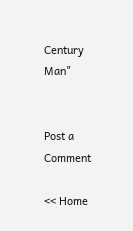Century Man"


Post a Comment

<< Home